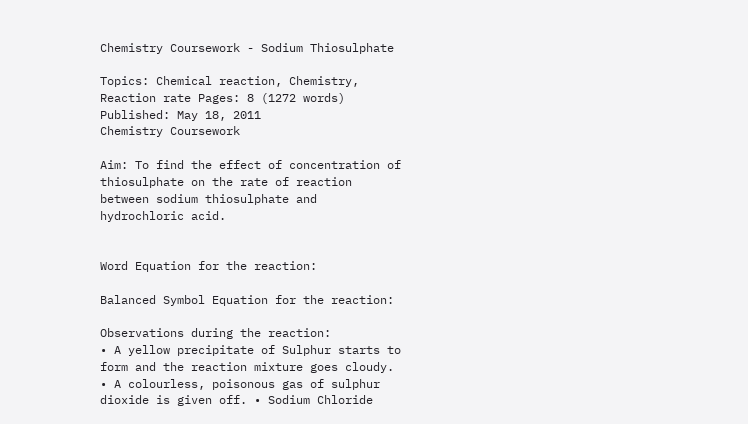Chemistry Coursework - Sodium Thiosulphate

Topics: Chemical reaction, Chemistry, Reaction rate Pages: 8 (1272 words) Published: May 18, 2011
Chemistry Coursework

Aim: To find the effect of concentration of thiosulphate on the rate of reaction between sodium thiosulphate and hydrochloric acid.


Word Equation for the reaction:

Balanced Symbol Equation for the reaction:

Observations during the reaction:
• A yellow precipitate of Sulphur starts to form and the reaction mixture goes cloudy. • A colourless, poisonous gas of sulphur dioxide is given off. • Sodium Chloride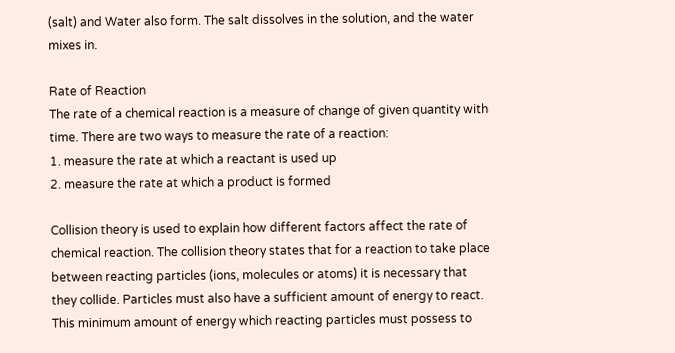(salt) and Water also form. The salt dissolves in the solution, and the water mixes in.

Rate of Reaction
The rate of a chemical reaction is a measure of change of given quantity with time. There are two ways to measure the rate of a reaction:
1. measure the rate at which a reactant is used up
2. measure the rate at which a product is formed

Collision theory is used to explain how different factors affect the rate of chemical reaction. The collision theory states that for a reaction to take place between reacting particles (ions, molecules or atoms) it is necessary that they collide. Particles must also have a sufficient amount of energy to react. This minimum amount of energy which reacting particles must possess to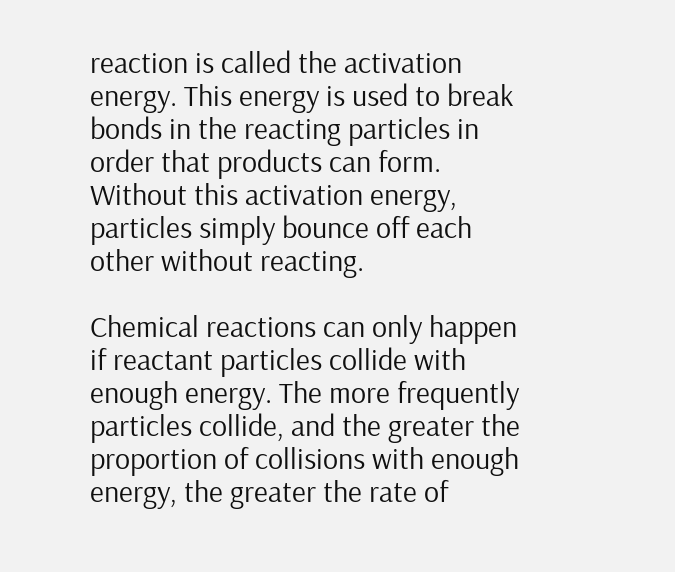reaction is called the activation energy. This energy is used to break bonds in the reacting particles in order that products can form. Without this activation energy, particles simply bounce off each other without reacting.

Chemical reactions can only happen if reactant particles collide with enough energy. The more frequently particles collide, and the greater the proportion of collisions with enough energy, the greater the rate of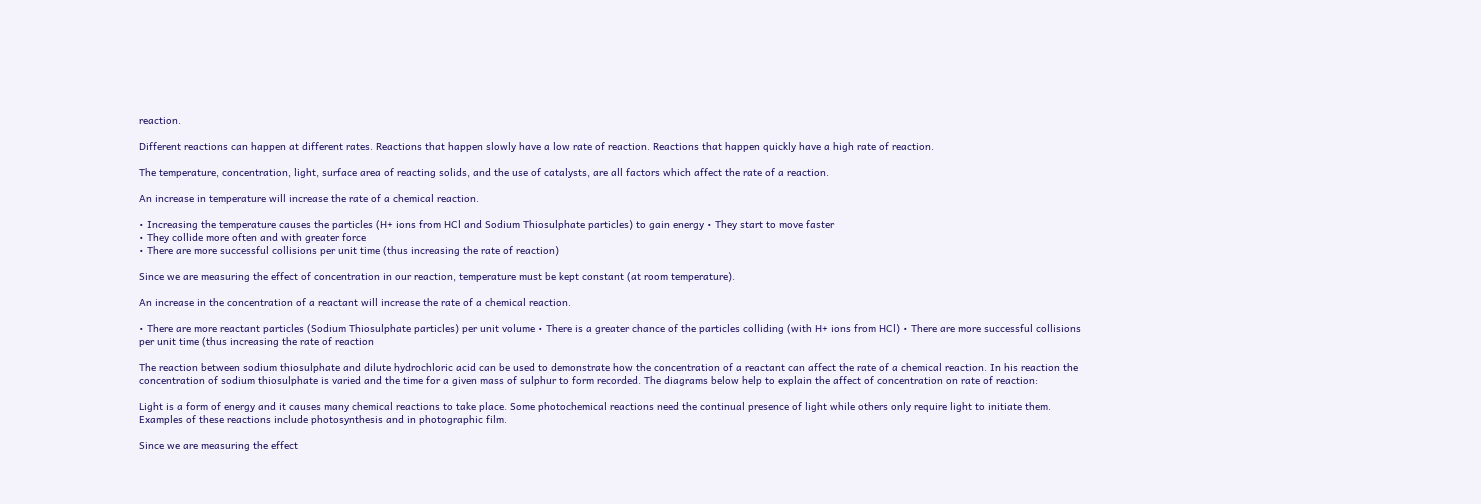reaction.

Different reactions can happen at different rates. Reactions that happen slowly have a low rate of reaction. Reactions that happen quickly have a high rate of reaction.

The temperature, concentration, light, surface area of reacting solids, and the use of catalysts, are all factors which affect the rate of a reaction.

An increase in temperature will increase the rate of a chemical reaction.

• Increasing the temperature causes the particles (H+ ions from HCl and Sodium Thiosulphate particles) to gain energy • They start to move faster
• They collide more often and with greater force
• There are more successful collisions per unit time (thus increasing the rate of reaction)

Since we are measuring the effect of concentration in our reaction, temperature must be kept constant (at room temperature).

An increase in the concentration of a reactant will increase the rate of a chemical reaction.

• There are more reactant particles (Sodium Thiosulphate particles) per unit volume • There is a greater chance of the particles colliding (with H+ ions from HCl) • There are more successful collisions per unit time (thus increasing the rate of reaction

The reaction between sodium thiosulphate and dilute hydrochloric acid can be used to demonstrate how the concentration of a reactant can affect the rate of a chemical reaction. In his reaction the concentration of sodium thiosulphate is varied and the time for a given mass of sulphur to form recorded. The diagrams below help to explain the affect of concentration on rate of reaction:

Light is a form of energy and it causes many chemical reactions to take place. Some photochemical reactions need the continual presence of light while others only require light to initiate them. Examples of these reactions include photosynthesis and in photographic film.

Since we are measuring the effect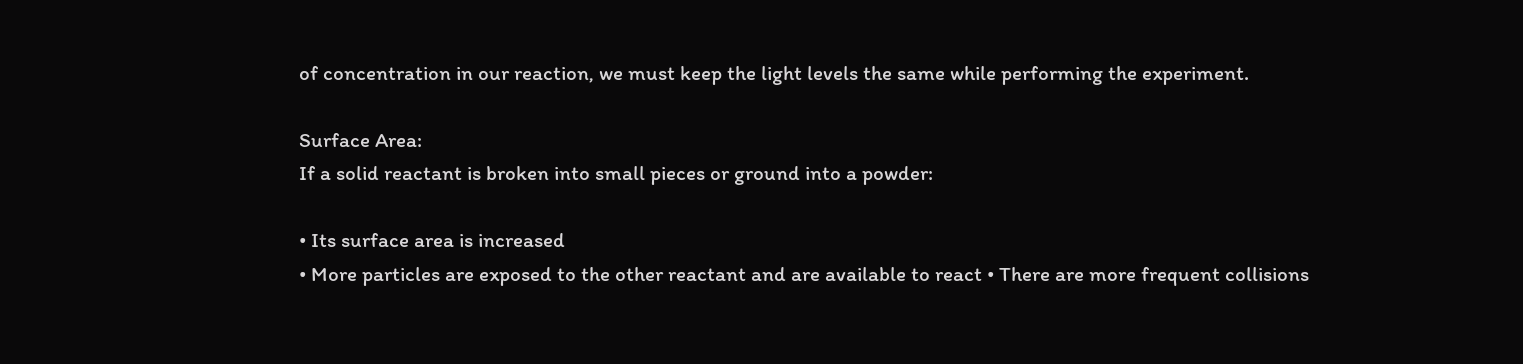of concentration in our reaction, we must keep the light levels the same while performing the experiment.

Surface Area:
If a solid reactant is broken into small pieces or ground into a powder:

• Its surface area is increased
• More particles are exposed to the other reactant and are available to react • There are more frequent collisions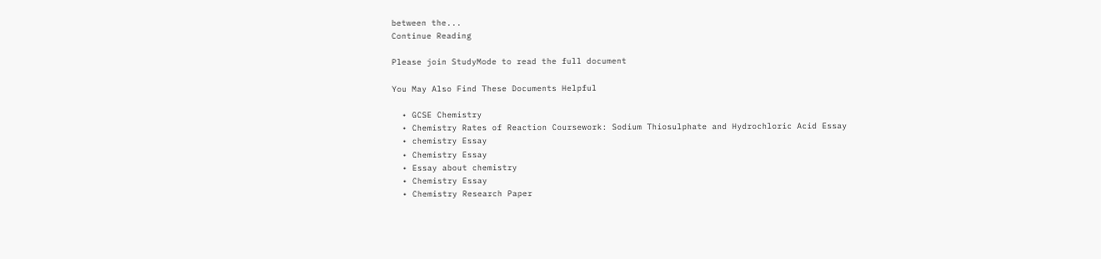between the...
Continue Reading

Please join StudyMode to read the full document

You May Also Find These Documents Helpful

  • GCSE Chemistry
  • Chemistry Rates of Reaction Coursework: Sodium Thiosulphate and Hydrochloric Acid Essay
  • chemistry Essay
  • Chemistry Essay
  • Essay about chemistry
  • Chemistry Essay
  • Chemistry Research Paper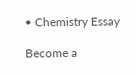• Chemistry Essay

Become a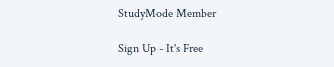StudyMode Member

Sign Up - It's Free